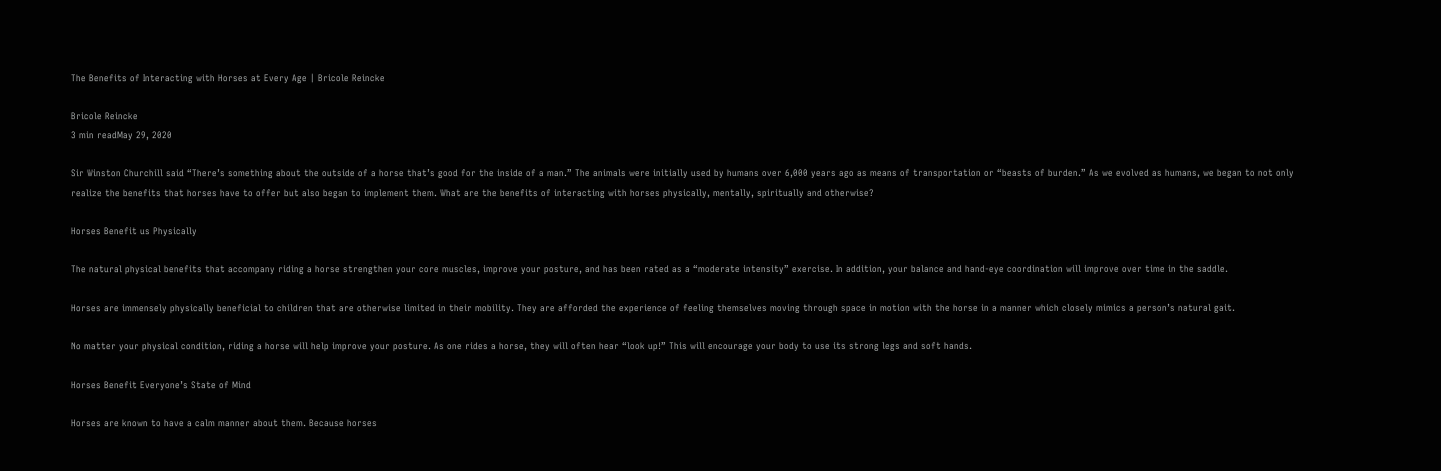The Benefits of Interacting with Horses at Every Age | Bricole Reincke

Bricole Reincke
3 min readMay 29, 2020

Sir Winston Churchill said “There’s something about the outside of a horse that’s good for the inside of a man.” The animals were initially used by humans over 6,000 years ago as means of transportation or “beasts of burden.” As we evolved as humans, we began to not only realize the benefits that horses have to offer but also began to implement them. What are the benefits of interacting with horses physically, mentally, spiritually and otherwise?

Horses Benefit us Physically

The natural physical benefits that accompany riding a horse strengthen your core muscles, improve your posture, and has been rated as a “moderate intensity” exercise. In addition, your balance and hand-eye coordination will improve over time in the saddle.

Horses are immensely physically beneficial to children that are otherwise limited in their mobility. They are afforded the experience of feeling themselves moving through space in motion with the horse in a manner which closely mimics a person’s natural gait.

No matter your physical condition, riding a horse will help improve your posture. As one rides a horse, they will often hear “look up!” This will encourage your body to use its strong legs and soft hands.

Horses Benefit Everyone’s State of Mind

Horses are known to have a calm manner about them. Because horses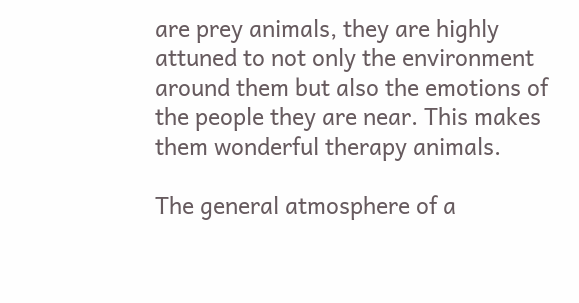are prey animals, they are highly attuned to not only the environment around them but also the emotions of the people they are near. This makes them wonderful therapy animals.

The general atmosphere of a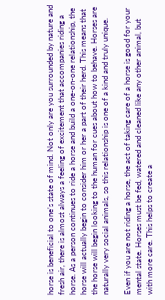horse is beneficial to one’s state of mind. Not only are you surrounded by nature and fresh air, there is almost always a feeling of excitement that accompanies riding a horse. As a person continues to ride a horse and build a one-on-one relationship, the horse will actually begin to consider him or her a part of their herd. This means that the horse will begin looking to the human for cues about how to behave. Horses are naturally very social animals, so this relationship is one of a kind and truly unique.

Even if you are not riding a horse, the act of taking care of a horse is good for your mental state. Horses must be fed, watered and cleaned like any other animal, but with more care. This helps to create a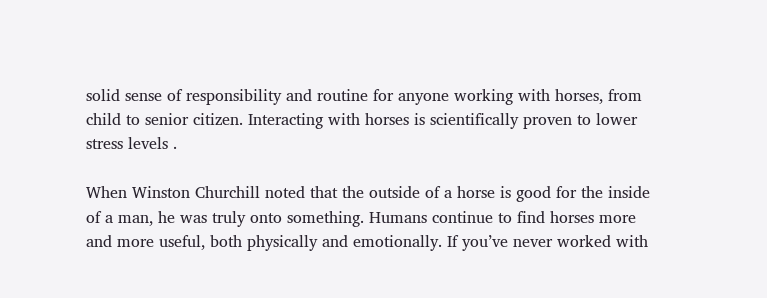solid sense of responsibility and routine for anyone working with horses, from child to senior citizen. Interacting with horses is scientifically proven to lower stress levels .

When Winston Churchill noted that the outside of a horse is good for the inside of a man, he was truly onto something. Humans continue to find horses more and more useful, both physically and emotionally. If you’ve never worked with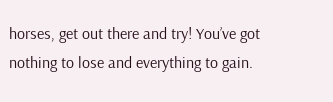horses, get out there and try! You’ve got nothing to lose and everything to gain.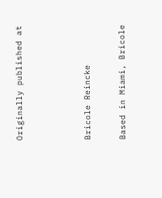Originally published at



Bricole Reincke

Based in Miami, Bricole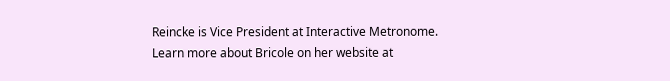Reincke is Vice President at Interactive Metronome. Learn more about Bricole on her website at